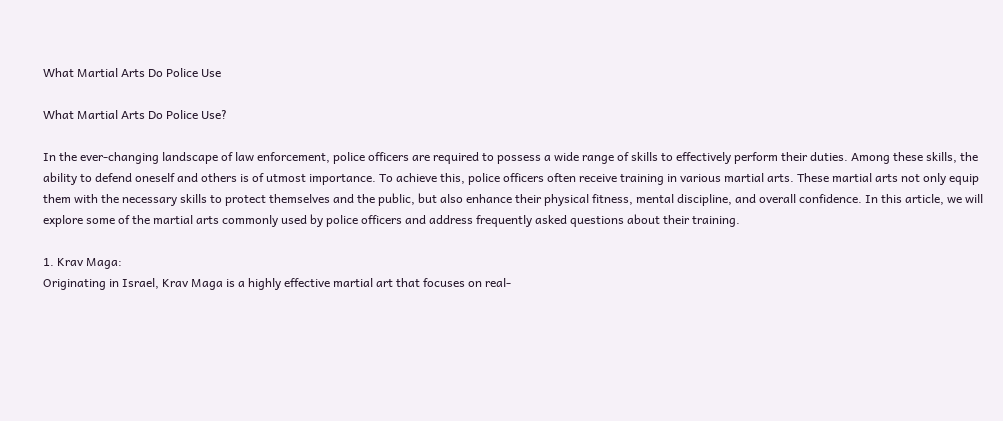What Martial Arts Do Police Use

What Martial Arts Do Police Use?

In the ever-changing landscape of law enforcement, police officers are required to possess a wide range of skills to effectively perform their duties. Among these skills, the ability to defend oneself and others is of utmost importance. To achieve this, police officers often receive training in various martial arts. These martial arts not only equip them with the necessary skills to protect themselves and the public, but also enhance their physical fitness, mental discipline, and overall confidence. In this article, we will explore some of the martial arts commonly used by police officers and address frequently asked questions about their training.

1. Krav Maga:
Originating in Israel, Krav Maga is a highly effective martial art that focuses on real-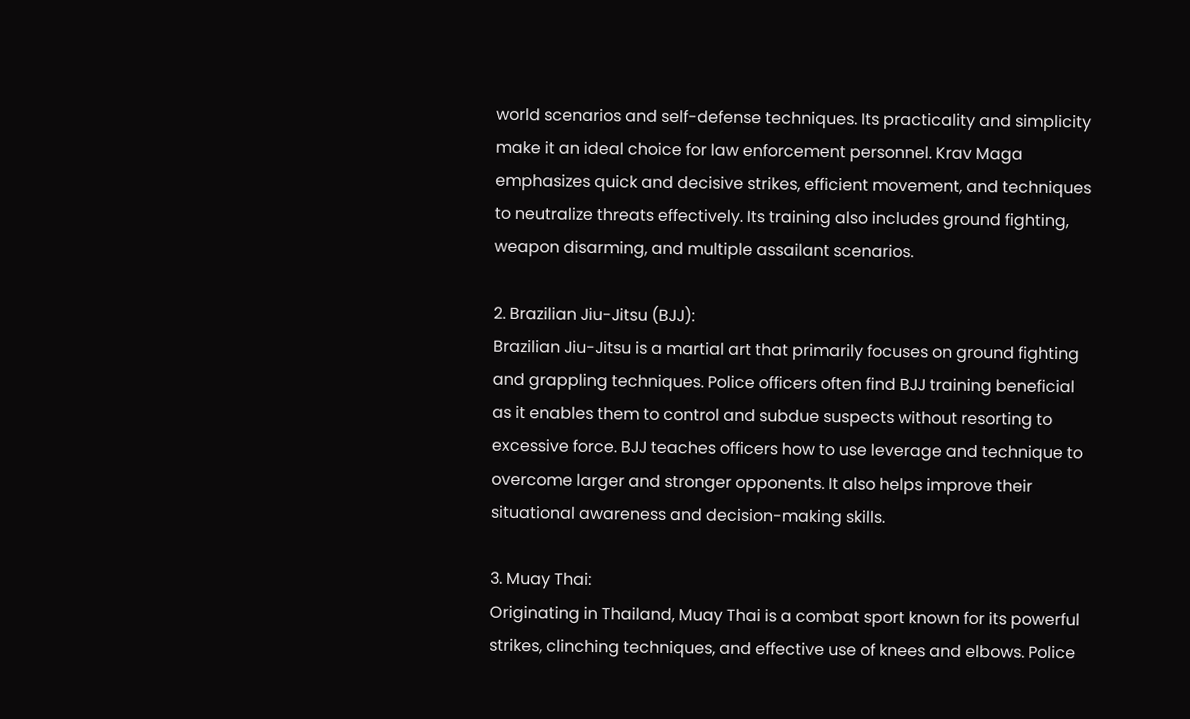world scenarios and self-defense techniques. Its practicality and simplicity make it an ideal choice for law enforcement personnel. Krav Maga emphasizes quick and decisive strikes, efficient movement, and techniques to neutralize threats effectively. Its training also includes ground fighting, weapon disarming, and multiple assailant scenarios.

2. Brazilian Jiu-Jitsu (BJJ):
Brazilian Jiu-Jitsu is a martial art that primarily focuses on ground fighting and grappling techniques. Police officers often find BJJ training beneficial as it enables them to control and subdue suspects without resorting to excessive force. BJJ teaches officers how to use leverage and technique to overcome larger and stronger opponents. It also helps improve their situational awareness and decision-making skills.

3. Muay Thai:
Originating in Thailand, Muay Thai is a combat sport known for its powerful strikes, clinching techniques, and effective use of knees and elbows. Police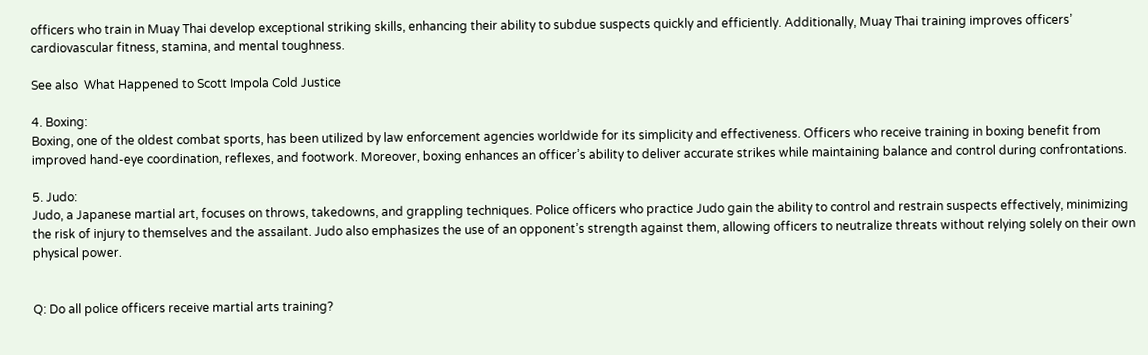officers who train in Muay Thai develop exceptional striking skills, enhancing their ability to subdue suspects quickly and efficiently. Additionally, Muay Thai training improves officers’ cardiovascular fitness, stamina, and mental toughness.

See also  What Happened to Scott Impola Cold Justice

4. Boxing:
Boxing, one of the oldest combat sports, has been utilized by law enforcement agencies worldwide for its simplicity and effectiveness. Officers who receive training in boxing benefit from improved hand-eye coordination, reflexes, and footwork. Moreover, boxing enhances an officer’s ability to deliver accurate strikes while maintaining balance and control during confrontations.

5. Judo:
Judo, a Japanese martial art, focuses on throws, takedowns, and grappling techniques. Police officers who practice Judo gain the ability to control and restrain suspects effectively, minimizing the risk of injury to themselves and the assailant. Judo also emphasizes the use of an opponent’s strength against them, allowing officers to neutralize threats without relying solely on their own physical power.


Q: Do all police officers receive martial arts training?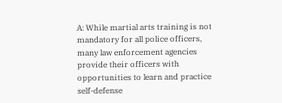A: While martial arts training is not mandatory for all police officers, many law enforcement agencies provide their officers with opportunities to learn and practice self-defense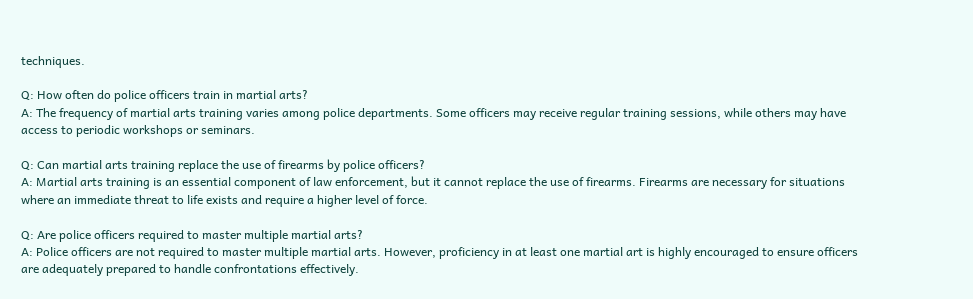techniques.

Q: How often do police officers train in martial arts?
A: The frequency of martial arts training varies among police departments. Some officers may receive regular training sessions, while others may have access to periodic workshops or seminars.

Q: Can martial arts training replace the use of firearms by police officers?
A: Martial arts training is an essential component of law enforcement, but it cannot replace the use of firearms. Firearms are necessary for situations where an immediate threat to life exists and require a higher level of force.

Q: Are police officers required to master multiple martial arts?
A: Police officers are not required to master multiple martial arts. However, proficiency in at least one martial art is highly encouraged to ensure officers are adequately prepared to handle confrontations effectively.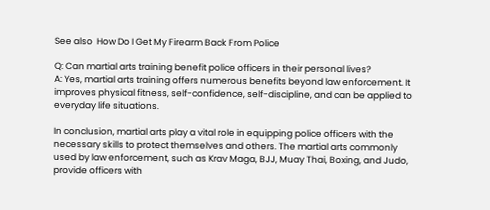See also  How Do I Get My Firearm Back From Police

Q: Can martial arts training benefit police officers in their personal lives?
A: Yes, martial arts training offers numerous benefits beyond law enforcement. It improves physical fitness, self-confidence, self-discipline, and can be applied to everyday life situations.

In conclusion, martial arts play a vital role in equipping police officers with the necessary skills to protect themselves and others. The martial arts commonly used by law enforcement, such as Krav Maga, BJJ, Muay Thai, Boxing, and Judo, provide officers with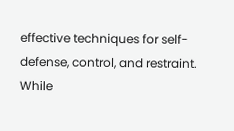effective techniques for self-defense, control, and restraint. While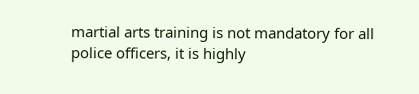martial arts training is not mandatory for all police officers, it is highly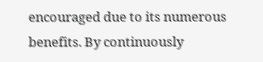encouraged due to its numerous benefits. By continuously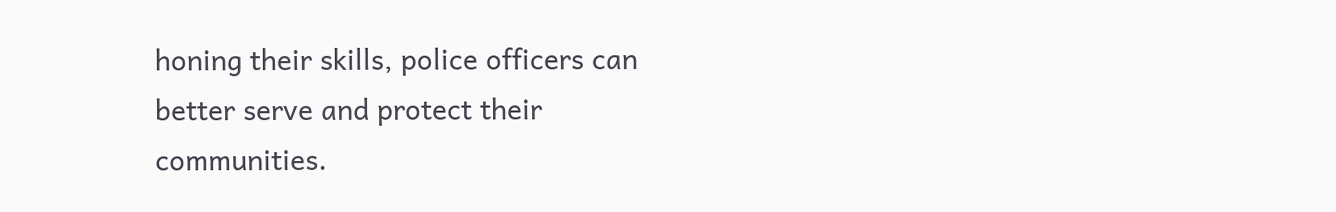honing their skills, police officers can better serve and protect their communities.